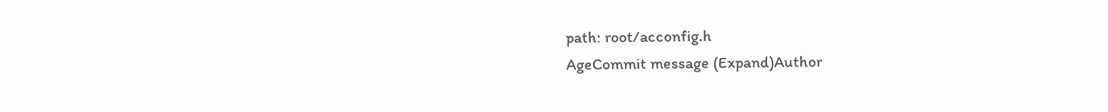path: root/acconfig.h
AgeCommit message (Expand)Author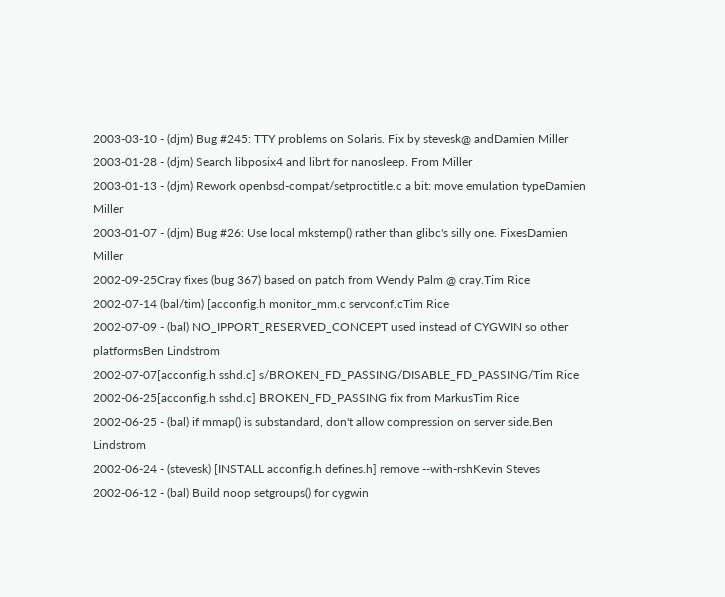2003-03-10 - (djm) Bug #245: TTY problems on Solaris. Fix by stevesk@ andDamien Miller
2003-01-28 - (djm) Search libposix4 and librt for nanosleep. From Miller
2003-01-13 - (djm) Rework openbsd-compat/setproctitle.c a bit: move emulation typeDamien Miller
2003-01-07 - (djm) Bug #26: Use local mkstemp() rather than glibc's silly one. FixesDamien Miller
2002-09-25Cray fixes (bug 367) based on patch from Wendy Palm @ cray.Tim Rice
2002-07-14 (bal/tim) [acconfig.h monitor_mm.c servconf.cTim Rice
2002-07-09 - (bal) NO_IPPORT_RESERVED_CONCEPT used instead of CYGWIN so other platformsBen Lindstrom
2002-07-07[acconfig.h sshd.c] s/BROKEN_FD_PASSING/DISABLE_FD_PASSING/Tim Rice
2002-06-25[acconfig.h sshd.c] BROKEN_FD_PASSING fix from MarkusTim Rice
2002-06-25 - (bal) if mmap() is substandard, don't allow compression on server side.Ben Lindstrom
2002-06-24 - (stevesk) [INSTALL acconfig.h defines.h] remove --with-rshKevin Steves
2002-06-12 - (bal) Build noop setgroups() for cygwin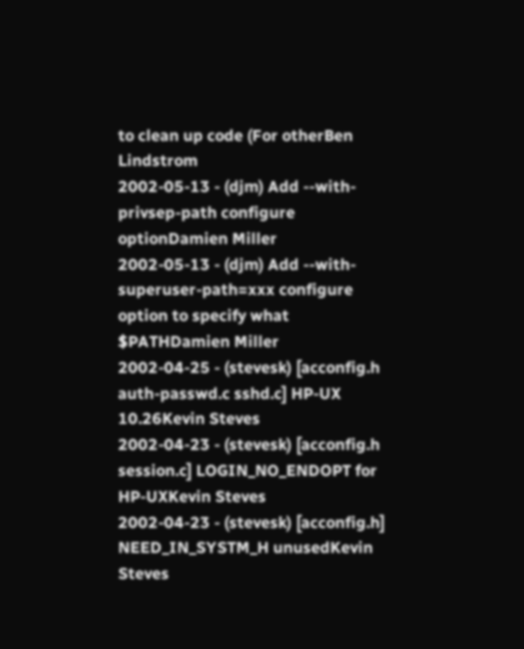to clean up code (For otherBen Lindstrom
2002-05-13 - (djm) Add --with-privsep-path configure optionDamien Miller
2002-05-13 - (djm) Add --with-superuser-path=xxx configure option to specify what $PATHDamien Miller
2002-04-25 - (stevesk) [acconfig.h auth-passwd.c sshd.c] HP-UX 10.26Kevin Steves
2002-04-23 - (stevesk) [acconfig.h session.c] LOGIN_NO_ENDOPT for HP-UXKevin Steves
2002-04-23 - (stevesk) [acconfig.h] NEED_IN_SYSTM_H unusedKevin Steves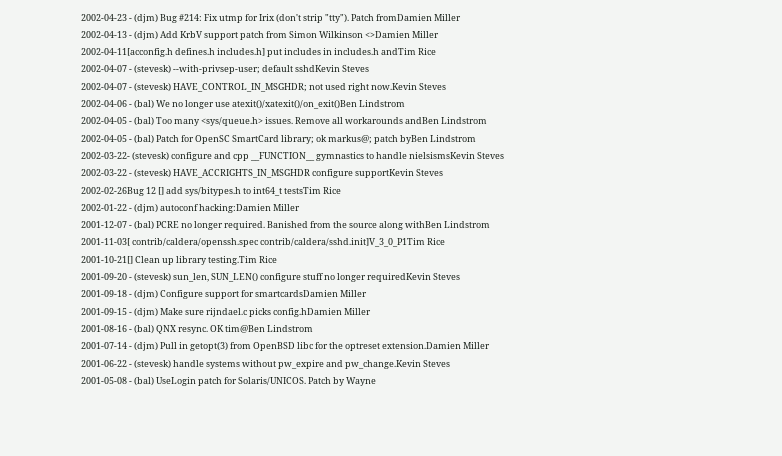2002-04-23 - (djm) Bug #214: Fix utmp for Irix (don't strip "tty"). Patch fromDamien Miller
2002-04-13 - (djm) Add KrbV support patch from Simon Wilkinson <>Damien Miller
2002-04-11[acconfig.h defines.h includes.h] put includes in includes.h andTim Rice
2002-04-07 - (stevesk) --with-privsep-user; default sshdKevin Steves
2002-04-07 - (stevesk) HAVE_CONTROL_IN_MSGHDR; not used right now.Kevin Steves
2002-04-06 - (bal) We no longer use atexit()/xatexit()/on_exit()Ben Lindstrom
2002-04-05 - (bal) Too many <sys/queue.h> issues. Remove all workarounds andBen Lindstrom
2002-04-05 - (bal) Patch for OpenSC SmartCard library; ok markus@; patch byBen Lindstrom
2002-03-22- (stevesk) configure and cpp __FUNCTION__ gymnastics to handle nielsismsKevin Steves
2002-03-22 - (stevesk) HAVE_ACCRIGHTS_IN_MSGHDR configure supportKevin Steves
2002-02-26Bug 12 [] add sys/bitypes.h to int64_t testsTim Rice
2002-01-22 - (djm) autoconf hacking:Damien Miller
2001-12-07 - (bal) PCRE no longer required. Banished from the source along withBen Lindstrom
2001-11-03[ contrib/caldera/openssh.spec contrib/caldera/sshd.init]V_3_0_P1Tim Rice
2001-10-21[] Clean up library testing.Tim Rice
2001-09-20 - (stevesk) sun_len, SUN_LEN() configure stuff no longer requiredKevin Steves
2001-09-18 - (djm) Configure support for smartcardsDamien Miller
2001-09-15 - (djm) Make sure rijndael.c picks config.hDamien Miller
2001-08-16 - (bal) QNX resync. OK tim@Ben Lindstrom
2001-07-14 - (djm) Pull in getopt(3) from OpenBSD libc for the optreset extension.Damien Miller
2001-06-22 - (stevesk) handle systems without pw_expire and pw_change.Kevin Steves
2001-05-08 - (bal) UseLogin patch for Solaris/UNICOS. Patch by Wayne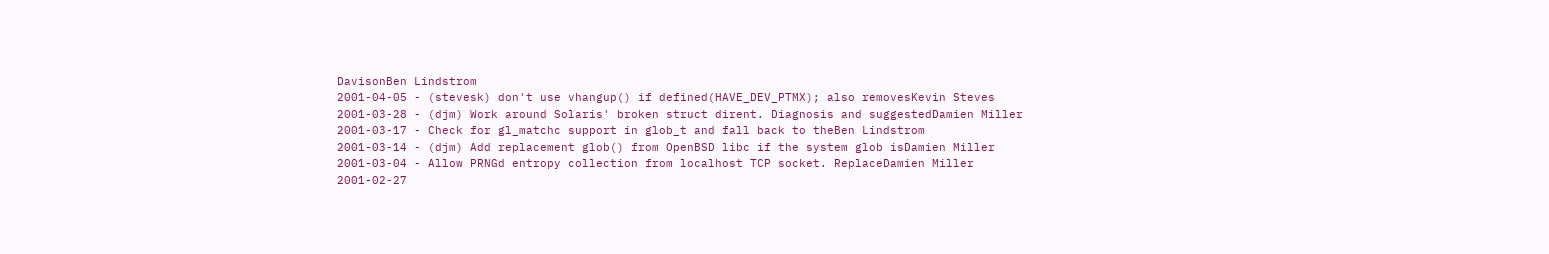DavisonBen Lindstrom
2001-04-05 - (stevesk) don't use vhangup() if defined(HAVE_DEV_PTMX); also removesKevin Steves
2001-03-28 - (djm) Work around Solaris' broken struct dirent. Diagnosis and suggestedDamien Miller
2001-03-17 - Check for gl_matchc support in glob_t and fall back to theBen Lindstrom
2001-03-14 - (djm) Add replacement glob() from OpenBSD libc if the system glob isDamien Miller
2001-03-04 - Allow PRNGd entropy collection from localhost TCP socket. ReplaceDamien Miller
2001-02-27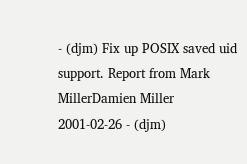- (djm) Fix up POSIX saved uid support. Report from Mark MillerDamien Miller
2001-02-26 - (djm)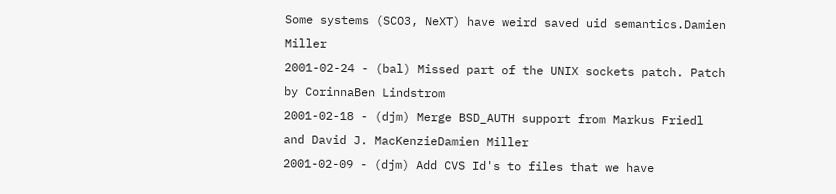Some systems (SCO3, NeXT) have weird saved uid semantics.Damien Miller
2001-02-24 - (bal) Missed part of the UNIX sockets patch. Patch by CorinnaBen Lindstrom
2001-02-18 - (djm) Merge BSD_AUTH support from Markus Friedl and David J. MacKenzieDamien Miller
2001-02-09 - (djm) Add CVS Id's to files that we have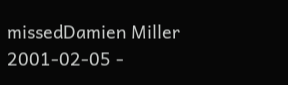missedDamien Miller
2001-02-05 -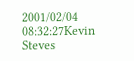2001/02/04 08:32:27Kevin Steves